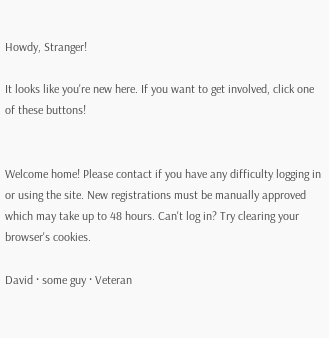Howdy, Stranger!

It looks like you're new here. If you want to get involved, click one of these buttons!


Welcome home! Please contact if you have any difficulty logging in or using the site. New registrations must be manually approved which may take up to 48 hours. Can't log in? Try clearing your browser's cookies.

David · some guy · Veteran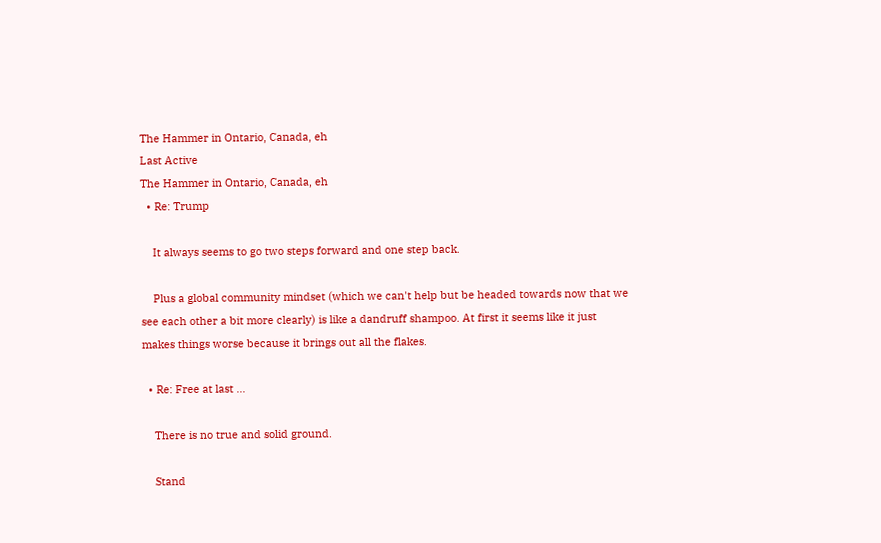The Hammer in Ontario, Canada, eh
Last Active
The Hammer in Ontario, Canada, eh
  • Re: Trump

    It always seems to go two steps forward and one step back.

    Plus a global community mindset (which we can't help but be headed towards now that we see each other a bit more clearly) is like a dandruff shampoo. At first it seems like it just makes things worse because it brings out all the flakes.

  • Re: Free at last ...

    There is no true and solid ground.

    Stand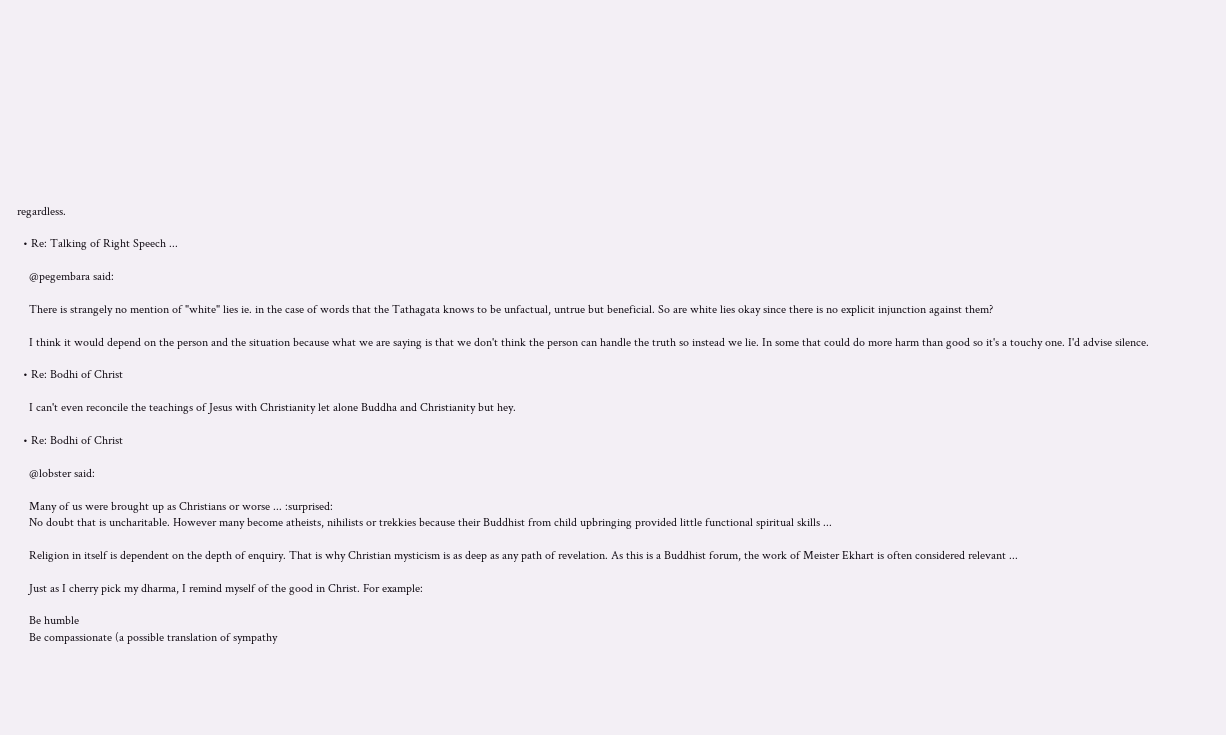regardless.

  • Re: Talking of Right Speech ...

    @pegembara said:

    There is strangely no mention of "white" lies ie. in the case of words that the Tathagata knows to be unfactual, untrue but beneficial. So are white lies okay since there is no explicit injunction against them?

    I think it would depend on the person and the situation because what we are saying is that we don't think the person can handle the truth so instead we lie. In some that could do more harm than good so it's a touchy one. I'd advise silence.

  • Re: Bodhi of Christ

    I can't even reconcile the teachings of Jesus with Christianity let alone Buddha and Christianity but hey.

  • Re: Bodhi of Christ

    @lobster said:

    Many of us were brought up as Christians or worse ... :surprised:
    No doubt that is uncharitable. However many become atheists, nihilists or trekkies because their Buddhist from child upbringing provided little functional spiritual skills ...

    Religion in itself is dependent on the depth of enquiry. That is why Christian mysticism is as deep as any path of revelation. As this is a Buddhist forum, the work of Meister Ekhart is often considered relevant ...

    Just as I cherry pick my dharma, I remind myself of the good in Christ. For example:

    Be humble
    Be compassionate (a possible translation of sympathy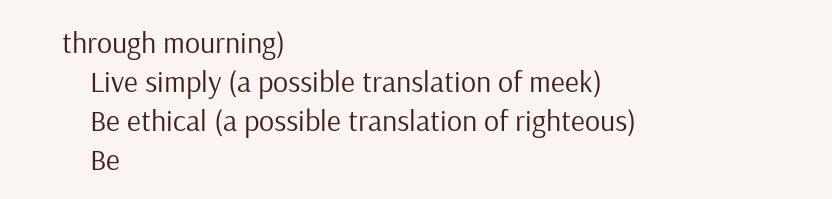through mourning)
    Live simply (a possible translation of meek)
    Be ethical (a possible translation of righteous)
    Be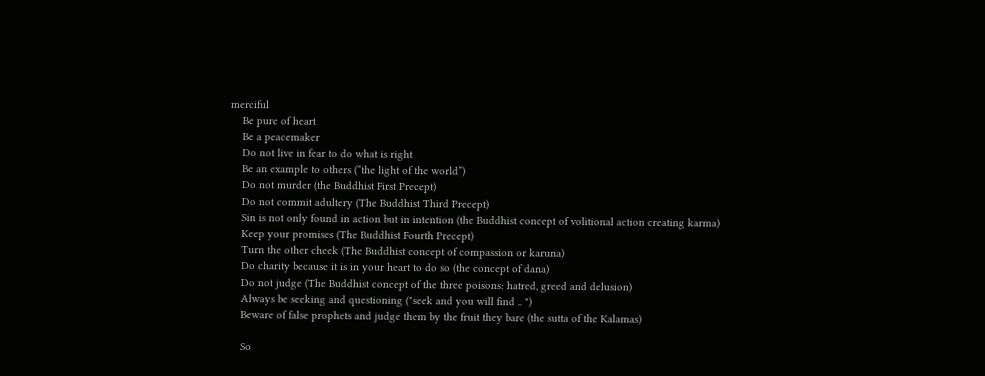merciful
    Be pure of heart
    Be a peacemaker
    Do not live in fear to do what is right
    Be an example to others (“the light of the world”)
    Do not murder (the Buddhist First Precept)
    Do not commit adultery (The Buddhist Third Precept)
    Sin is not only found in action but in intention (the Buddhist concept of volitional action creating karma)
    Keep your promises (The Buddhist Fourth Precept)
    Turn the other cheek (The Buddhist concept of compassion or karuna)
    Do charity because it is in your heart to do so (the concept of dana)
    Do not judge (The Buddhist concept of the three poisons: hatred, greed and delusion)
    Always be seeking and questioning ("seek and you will find .. ")
    Beware of false prophets and judge them by the fruit they bare (the sutta of the Kalamas)

    So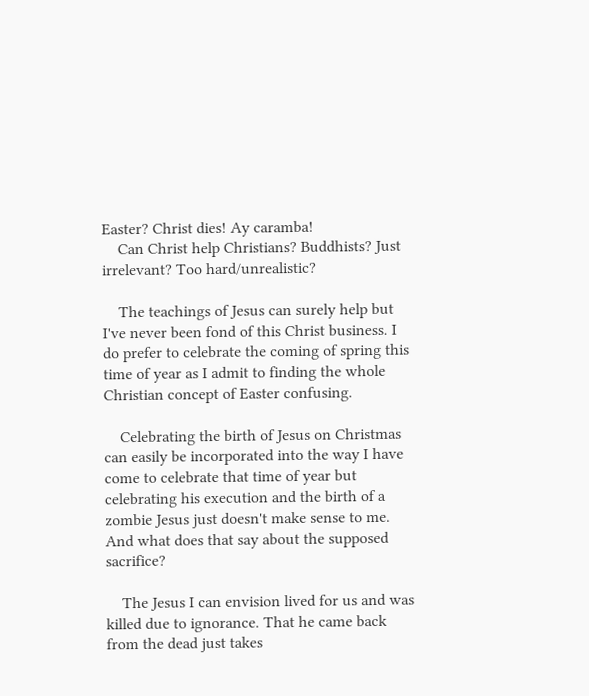Easter? Christ dies! Ay caramba!
    Can Christ help Christians? Buddhists? Just irrelevant? Too hard/unrealistic?

    The teachings of Jesus can surely help but I've never been fond of this Christ business. I do prefer to celebrate the coming of spring this time of year as I admit to finding the whole Christian concept of Easter confusing.

    Celebrating the birth of Jesus on Christmas can easily be incorporated into the way I have come to celebrate that time of year but celebrating his execution and the birth of a zombie Jesus just doesn't make sense to me. And what does that say about the supposed sacrifice?

    The Jesus I can envision lived for us and was killed due to ignorance. That he came back from the dead just takes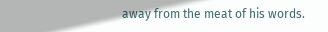away from the meat of his words.